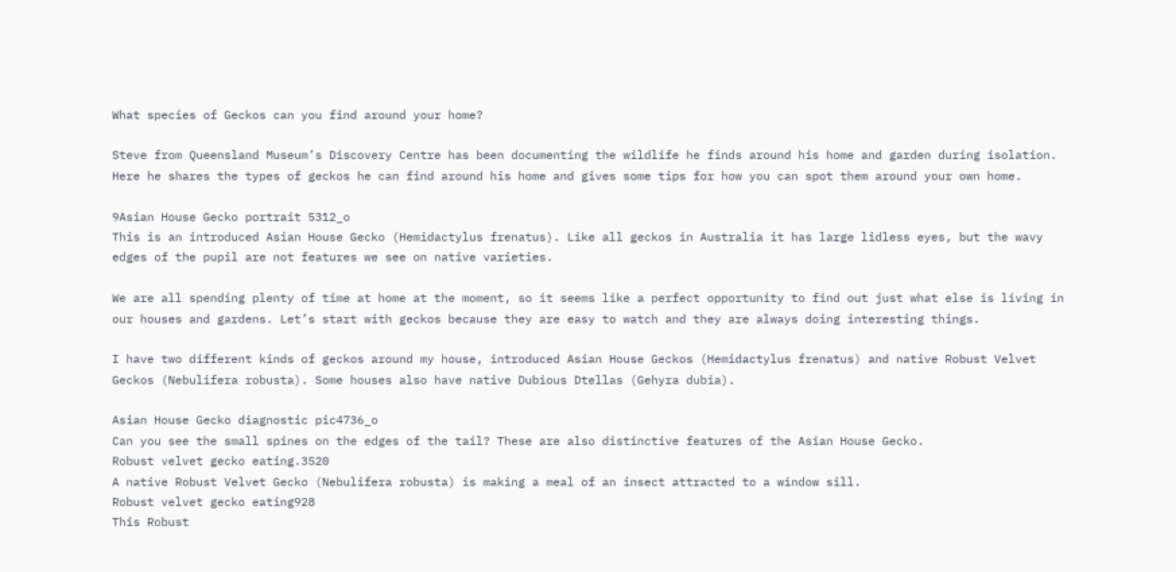What species of Geckos can you find around your home?

Steve from Queensland Museum’s Discovery Centre has been documenting the wildlife he finds around his home and garden during isolation. Here he shares the types of geckos he can find around his home and gives some tips for how you can spot them around your own home.

9Asian House Gecko portrait 5312_o
This is an introduced Asian House Gecko (Hemidactylus frenatus). Like all geckos in Australia it has large lidless eyes, but the wavy edges of the pupil are not features we see on native varieties.

We are all spending plenty of time at home at the moment, so it seems like a perfect opportunity to find out just what else is living in our houses and gardens. Let’s start with geckos because they are easy to watch and they are always doing interesting things.

I have two different kinds of geckos around my house, introduced Asian House Geckos (Hemidactylus frenatus) and native Robust Velvet Geckos (Nebulifera robusta). Some houses also have native Dubious Dtellas (Gehyra dubia).

Asian House Gecko diagnostic pic4736_o
Can you see the small spines on the edges of the tail? These are also distinctive features of the Asian House Gecko.
Robust velvet gecko eating.3520
A native Robust Velvet Gecko (Nebulifera robusta) is making a meal of an insect attracted to a window sill.
Robust velvet gecko eating928
This Robust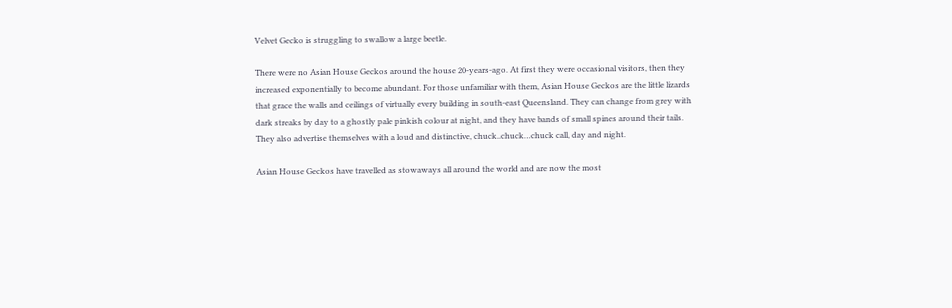Velvet Gecko is struggling to swallow a large beetle.

There were no Asian House Geckos around the house 20-years-ago. At first they were occasional visitors, then they increased exponentially to become abundant. For those unfamiliar with them, Asian House Geckos are the little lizards that grace the walls and ceilings of virtually every building in south-east Queensland. They can change from grey with dark streaks by day to a ghostly pale pinkish colour at night, and they have bands of small spines around their tails. They also advertise themselves with a loud and distinctive, chuck..chuck…chuck call, day and night.

Asian House Geckos have travelled as stowaways all around the world and are now the most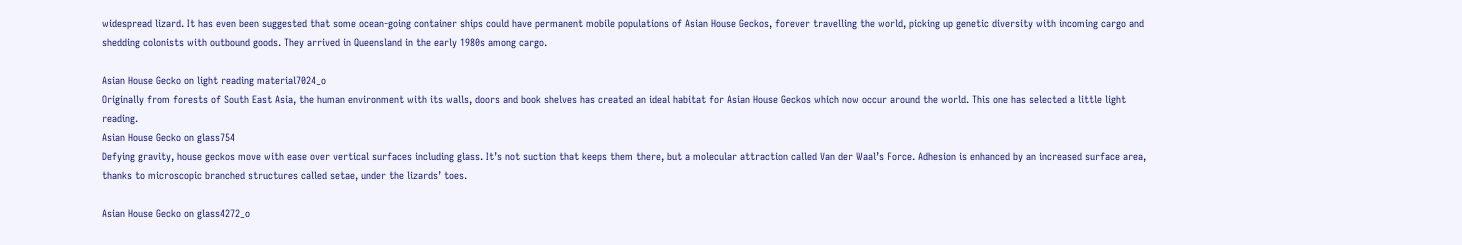widespread lizard. It has even been suggested that some ocean-going container ships could have permanent mobile populations of Asian House Geckos, forever travelling the world, picking up genetic diversity with incoming cargo and shedding colonists with outbound goods. They arrived in Queensland in the early 1980s among cargo.

Asian House Gecko on light reading material7024_o
Originally from forests of South East Asia, the human environment with its walls, doors and book shelves has created an ideal habitat for Asian House Geckos which now occur around the world. This one has selected a little light reading.
Asian House Gecko on glass754
Defying gravity, house geckos move with ease over vertical surfaces including glass. It’s not suction that keeps them there, but a molecular attraction called Van der Waal’s Force. Adhesion is enhanced by an increased surface area, thanks to microscopic branched structures called setae, under the lizards’ toes.

Asian House Gecko on glass4272_o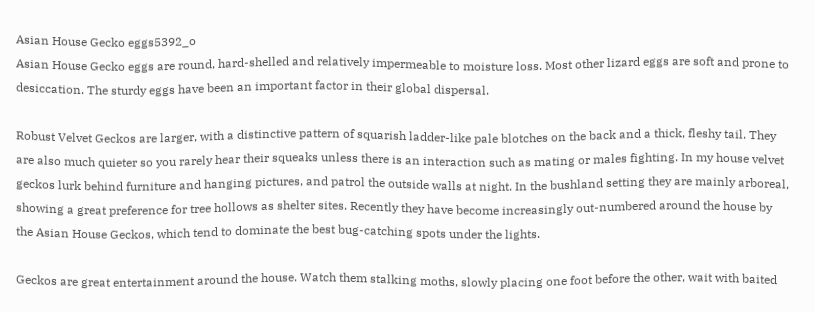Asian House Gecko eggs5392_o
Asian House Gecko eggs are round, hard-shelled and relatively impermeable to moisture loss. Most other lizard eggs are soft and prone to desiccation. The sturdy eggs have been an important factor in their global dispersal.

Robust Velvet Geckos are larger, with a distinctive pattern of squarish ladder-like pale blotches on the back and a thick, fleshy tail. They are also much quieter so you rarely hear their squeaks unless there is an interaction such as mating or males fighting. In my house velvet geckos lurk behind furniture and hanging pictures, and patrol the outside walls at night. In the bushland setting they are mainly arboreal, showing a great preference for tree hollows as shelter sites. Recently they have become increasingly out-numbered around the house by the Asian House Geckos, which tend to dominate the best bug-catching spots under the lights.

Geckos are great entertainment around the house. Watch them stalking moths, slowly placing one foot before the other, wait with baited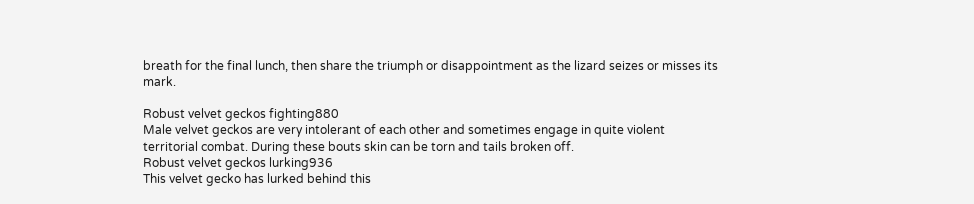breath for the final lunch, then share the triumph or disappointment as the lizard seizes or misses its mark.

Robust velvet geckos fighting880
Male velvet geckos are very intolerant of each other and sometimes engage in quite violent territorial combat. During these bouts skin can be torn and tails broken off.
Robust velvet geckos lurking936
This velvet gecko has lurked behind this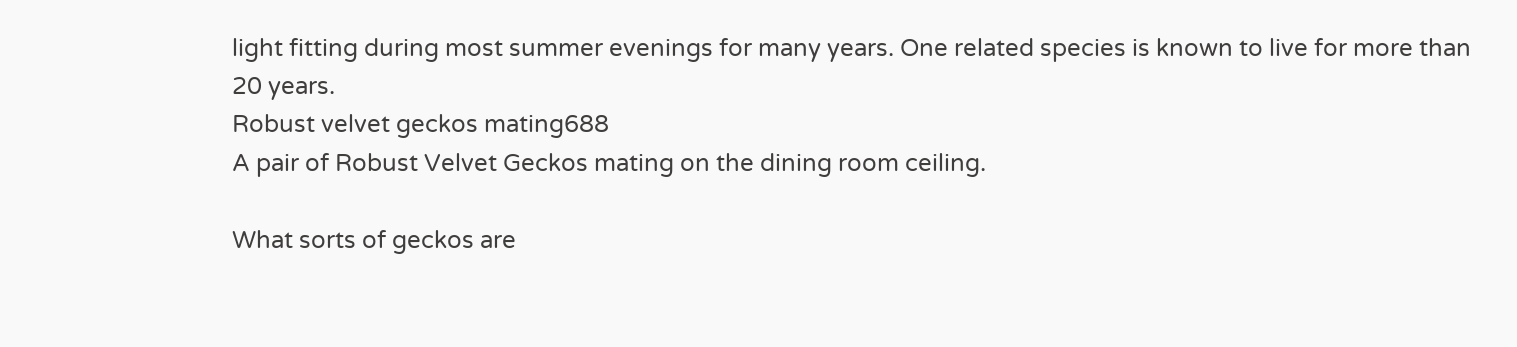light fitting during most summer evenings for many years. One related species is known to live for more than 20 years.
Robust velvet geckos mating688
A pair of Robust Velvet Geckos mating on the dining room ceiling.

What sorts of geckos are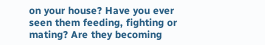on your house? Have you ever seen them feeding, fighting or mating? Are they becoming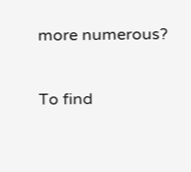more numerous?

To find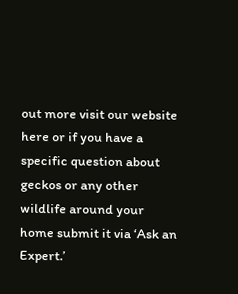out more visit our website here or if you have a specific question about geckos or any other wildlife around your home submit it via ‘Ask an Expert.’